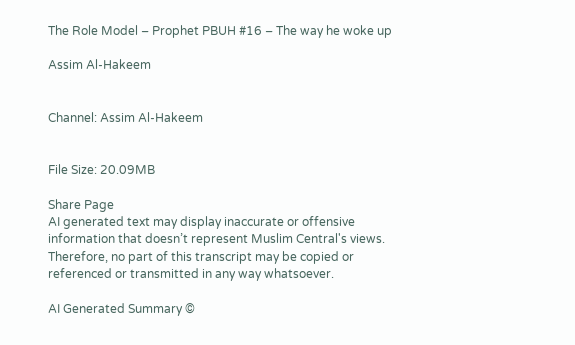The Role Model – Prophet PBUH #16 – The way he woke up

Assim Al-Hakeem


Channel: Assim Al-Hakeem


File Size: 20.09MB

Share Page
AI generated text may display inaccurate or offensive information that doesn’t represent Muslim Central's views. Therefore, no part of this transcript may be copied or referenced or transmitted in any way whatsoever.

AI Generated Summary ©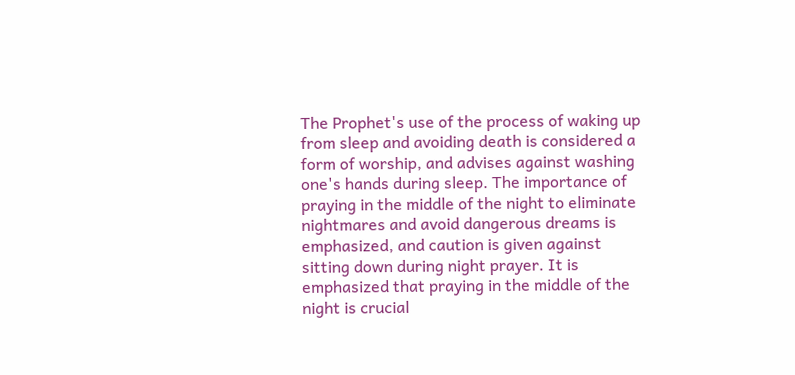The Prophet's use of the process of waking up from sleep and avoiding death is considered a form of worship, and advises against washing one's hands during sleep. The importance of praying in the middle of the night to eliminate nightmares and avoid dangerous dreams is emphasized, and caution is given against sitting down during night prayer. It is emphasized that praying in the middle of the night is crucial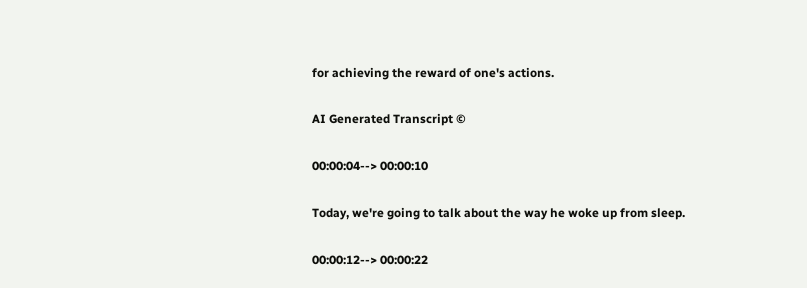for achieving the reward of one's actions.

AI Generated Transcript ©

00:00:04--> 00:00:10

Today, we're going to talk about the way he woke up from sleep.

00:00:12--> 00:00:22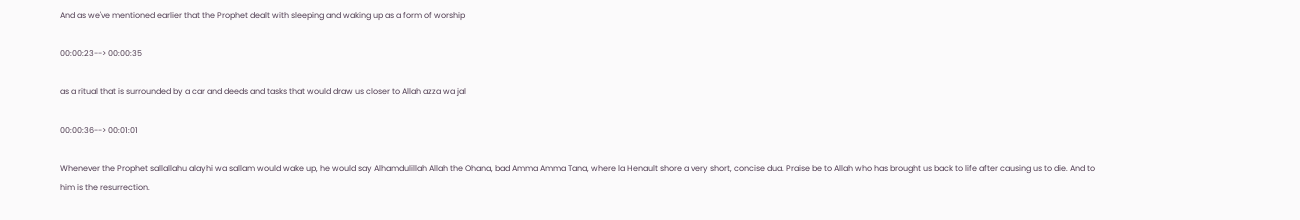And as we've mentioned earlier that the Prophet dealt with sleeping and waking up as a form of worship

00:00:23--> 00:00:35

as a ritual that is surrounded by a car and deeds and tasks that would draw us closer to Allah azza wa jal

00:00:36--> 00:01:01

Whenever the Prophet sallallahu alayhi wa sallam would wake up, he would say Alhamdulillah Allah the Ohana, bad Amma Amma Tana, where la Henault shore a very short, concise dua. Praise be to Allah who has brought us back to life after causing us to die. And to him is the resurrection.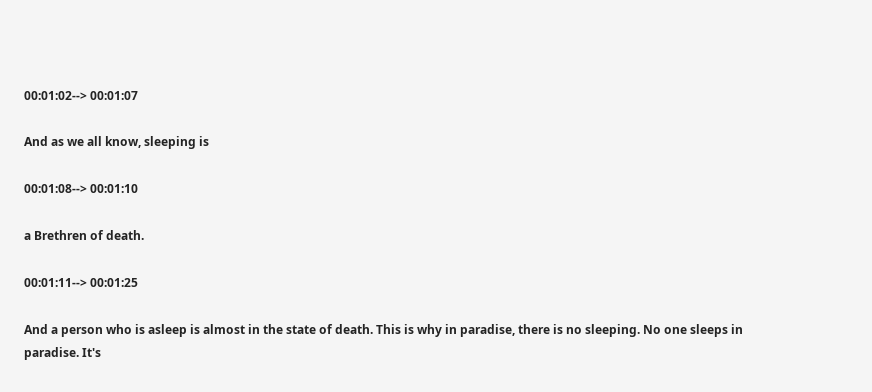00:01:02--> 00:01:07

And as we all know, sleeping is

00:01:08--> 00:01:10

a Brethren of death.

00:01:11--> 00:01:25

And a person who is asleep is almost in the state of death. This is why in paradise, there is no sleeping. No one sleeps in paradise. It's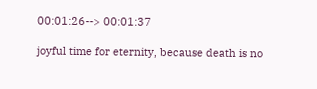00:01:26--> 00:01:37

joyful time for eternity, because death is no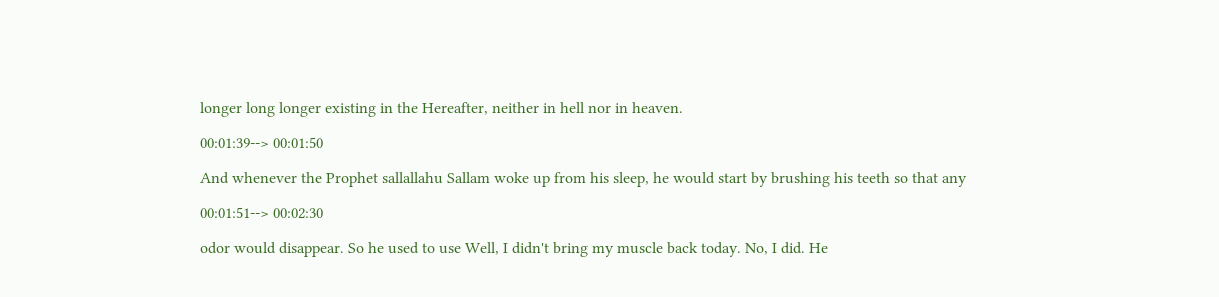longer long longer existing in the Hereafter, neither in hell nor in heaven.

00:01:39--> 00:01:50

And whenever the Prophet sallallahu Sallam woke up from his sleep, he would start by brushing his teeth so that any

00:01:51--> 00:02:30

odor would disappear. So he used to use Well, I didn't bring my muscle back today. No, I did. He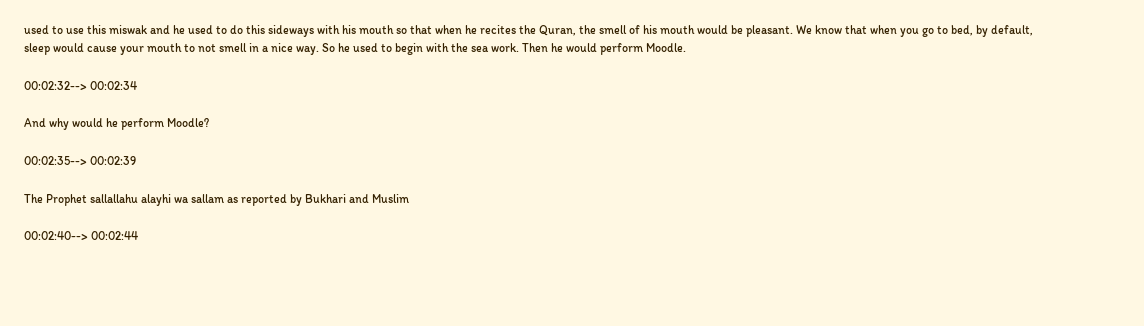used to use this miswak and he used to do this sideways with his mouth so that when he recites the Quran, the smell of his mouth would be pleasant. We know that when you go to bed, by default, sleep would cause your mouth to not smell in a nice way. So he used to begin with the sea work. Then he would perform Moodle.

00:02:32--> 00:02:34

And why would he perform Moodle?

00:02:35--> 00:02:39

The Prophet sallallahu alayhi wa sallam as reported by Bukhari and Muslim

00:02:40--> 00:02:44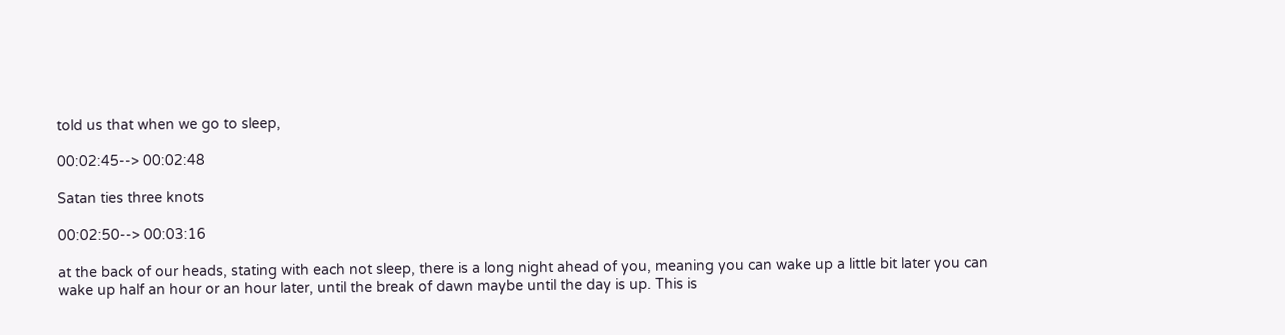told us that when we go to sleep,

00:02:45--> 00:02:48

Satan ties three knots

00:02:50--> 00:03:16

at the back of our heads, stating with each not sleep, there is a long night ahead of you, meaning you can wake up a little bit later you can wake up half an hour or an hour later, until the break of dawn maybe until the day is up. This is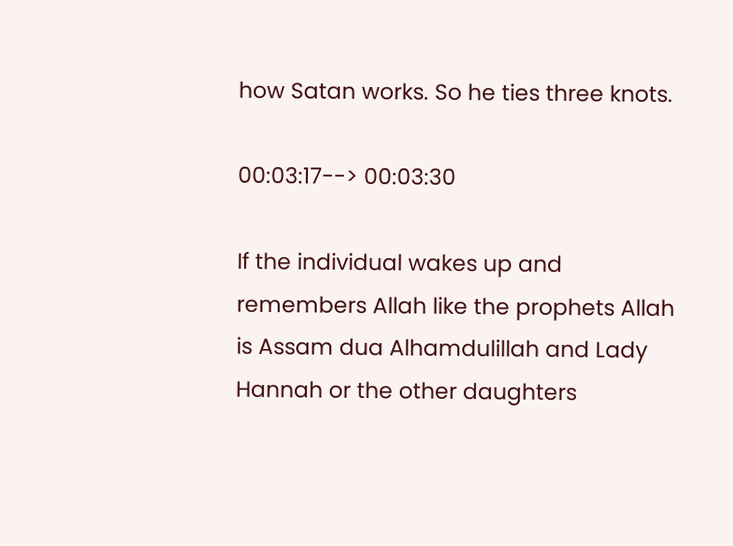how Satan works. So he ties three knots.

00:03:17--> 00:03:30

If the individual wakes up and remembers Allah like the prophets Allah is Assam dua Alhamdulillah and Lady Hannah or the other daughters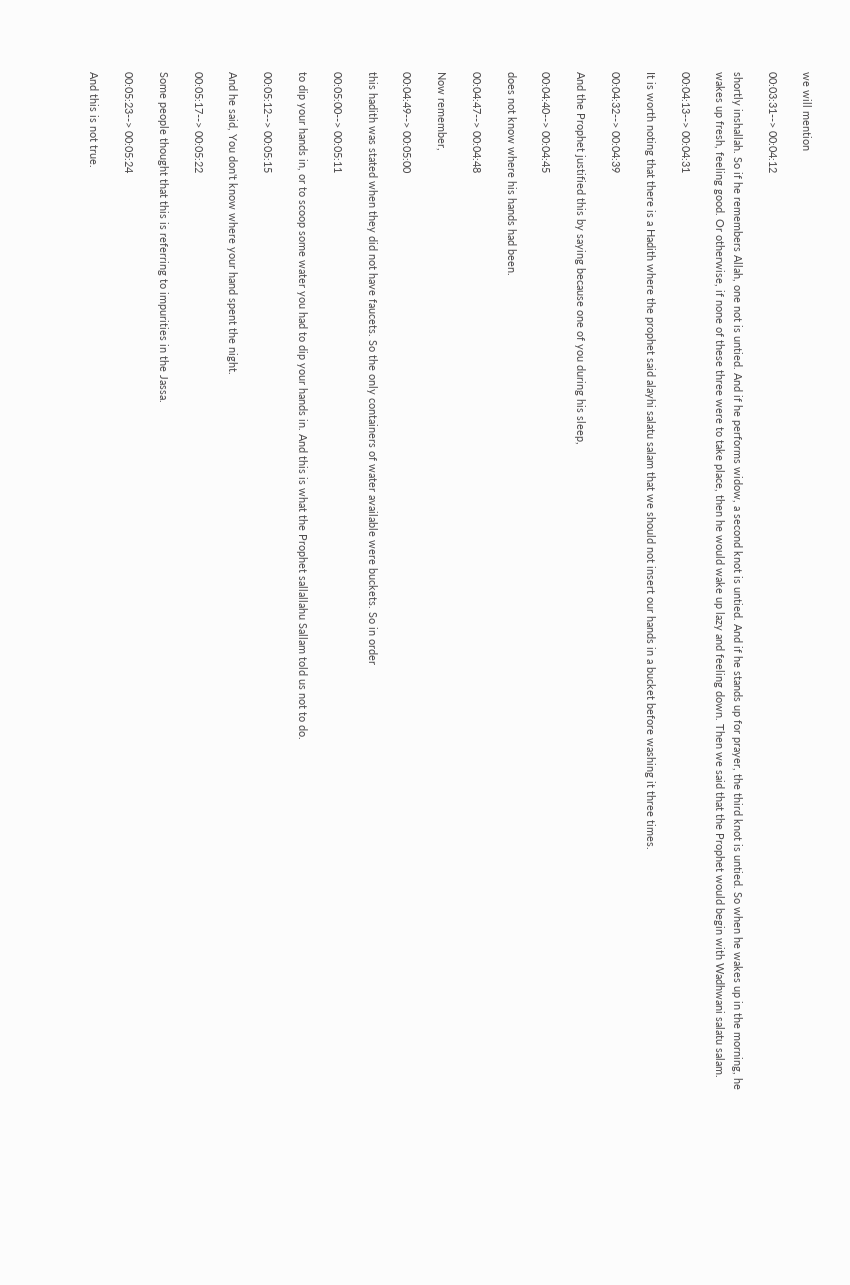we will mention

00:03:31--> 00:04:12

shortly inshallah. So if he remembers Allah, one not is untied. And if he performs widow, a second knot is untied. And if he stands up for prayer, the third knot is untied. So when he wakes up in the morning, he wakes up fresh, feeling good. Or otherwise, if none of these three were to take place, then he would wake up lazy and feeling down. Then we said that the Prophet would begin with Wadhwani salatu salam.

00:04:13--> 00:04:31

It is worth noting that there is a Hadith where the prophet said alayhi salatu salam that we should not insert our hands in a bucket before washing it three times.

00:04:32--> 00:04:39

And the Prophet justified this by saying because one of you during his sleep,

00:04:40--> 00:04:45

does not know where his hands had been.

00:04:47--> 00:04:48

Now remember,

00:04:49--> 00:05:00

this hadith was stated when they did not have faucets. So the only containers of water available were buckets. So in order

00:05:00--> 00:05:11

to dip your hands in, or to scoop some water you had to dip your hands in. And this is what the Prophet sallallahu Sallam told us not to do.

00:05:12--> 00:05:15

And he said, You don't know where your hand spent the night.

00:05:17--> 00:05:22

Some people thought that this is referring to impurities in the Jassa.

00:05:23--> 00:05:24

And this is not true.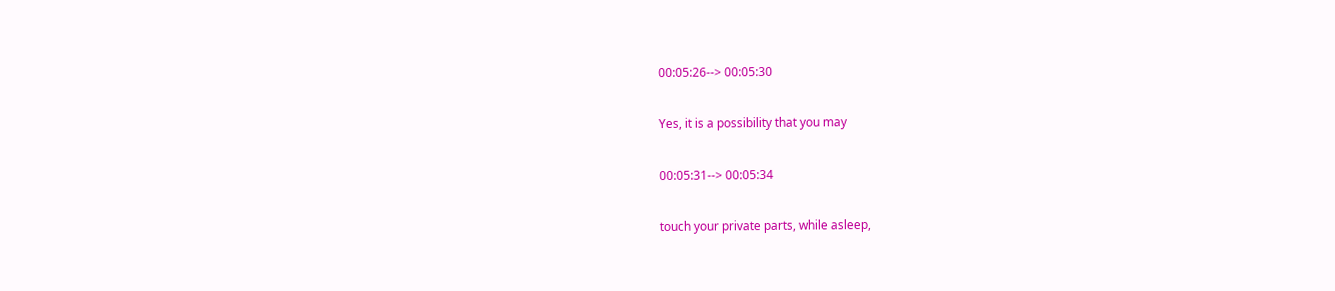00:05:26--> 00:05:30

Yes, it is a possibility that you may

00:05:31--> 00:05:34

touch your private parts, while asleep,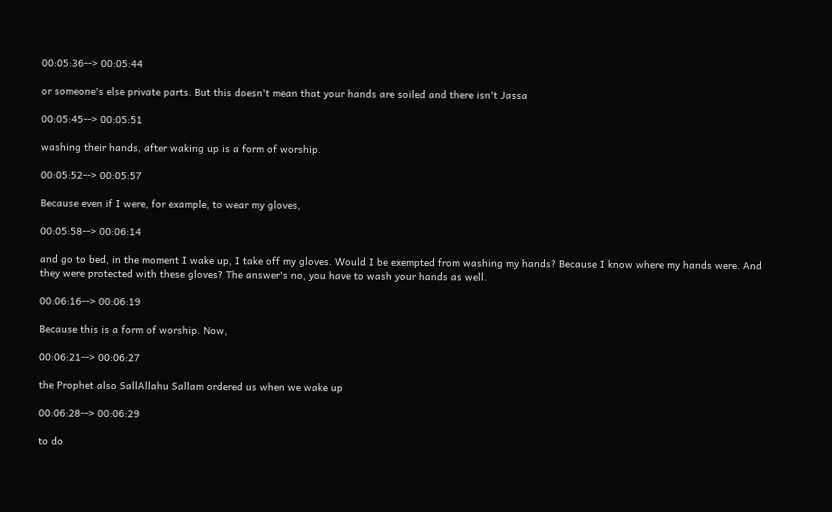00:05:36--> 00:05:44

or someone's else private parts. But this doesn't mean that your hands are soiled and there isn't Jassa

00:05:45--> 00:05:51

washing their hands, after waking up is a form of worship.

00:05:52--> 00:05:57

Because even if I were, for example, to wear my gloves,

00:05:58--> 00:06:14

and go to bed, in the moment I wake up, I take off my gloves. Would I be exempted from washing my hands? Because I know where my hands were. And they were protected with these gloves? The answer's no, you have to wash your hands as well.

00:06:16--> 00:06:19

Because this is a form of worship. Now,

00:06:21--> 00:06:27

the Prophet also SallAllahu Sallam ordered us when we wake up

00:06:28--> 00:06:29

to do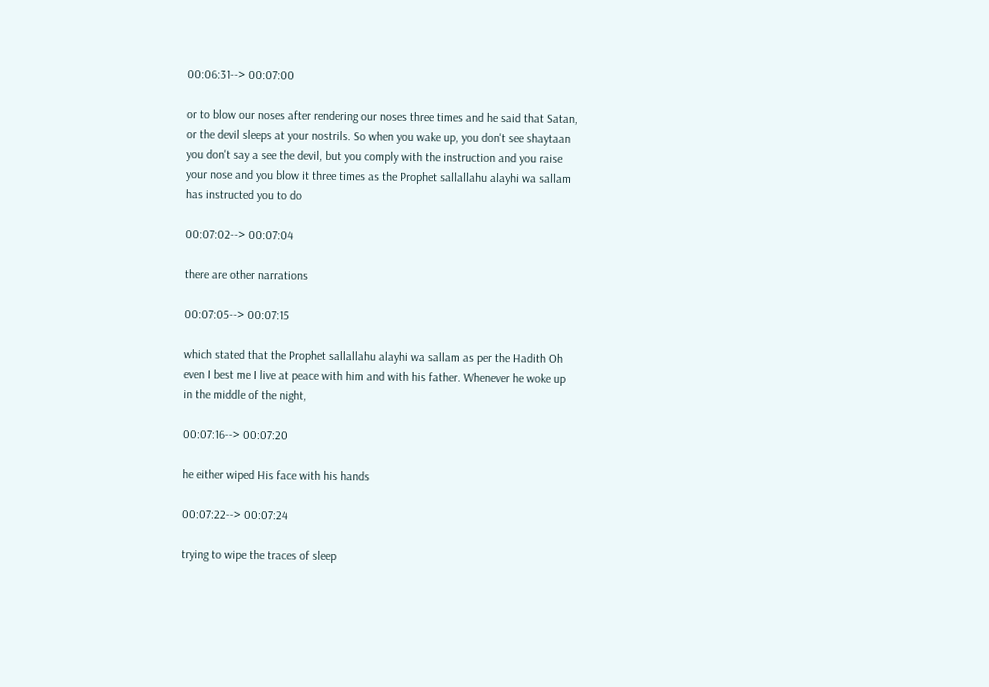00:06:31--> 00:07:00

or to blow our noses after rendering our noses three times and he said that Satan, or the devil sleeps at your nostrils. So when you wake up, you don't see shaytaan you don't say a see the devil, but you comply with the instruction and you raise your nose and you blow it three times as the Prophet sallallahu alayhi wa sallam has instructed you to do

00:07:02--> 00:07:04

there are other narrations

00:07:05--> 00:07:15

which stated that the Prophet sallallahu alayhi wa sallam as per the Hadith Oh even I best me I live at peace with him and with his father. Whenever he woke up in the middle of the night,

00:07:16--> 00:07:20

he either wiped His face with his hands

00:07:22--> 00:07:24

trying to wipe the traces of sleep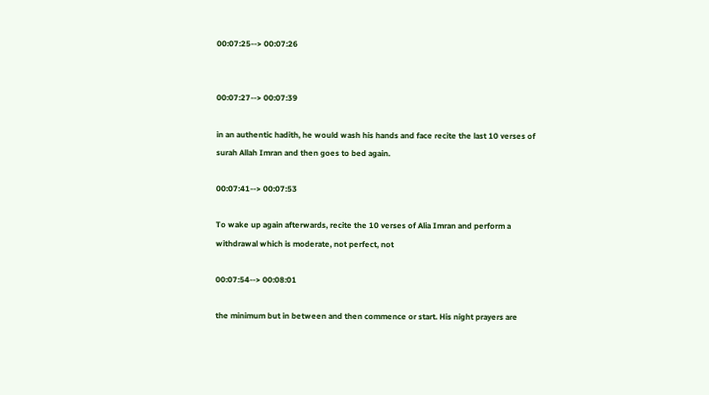00:07:25--> 00:07:26


00:07:27--> 00:07:39

in an authentic hadith, he would wash his hands and face recite the last 10 verses of surah Allah Imran and then goes to bed again.

00:07:41--> 00:07:53

To wake up again afterwards, recite the 10 verses of Alia Imran and perform a withdrawal which is moderate, not perfect, not

00:07:54--> 00:08:01

the minimum but in between and then commence or start. His night prayers are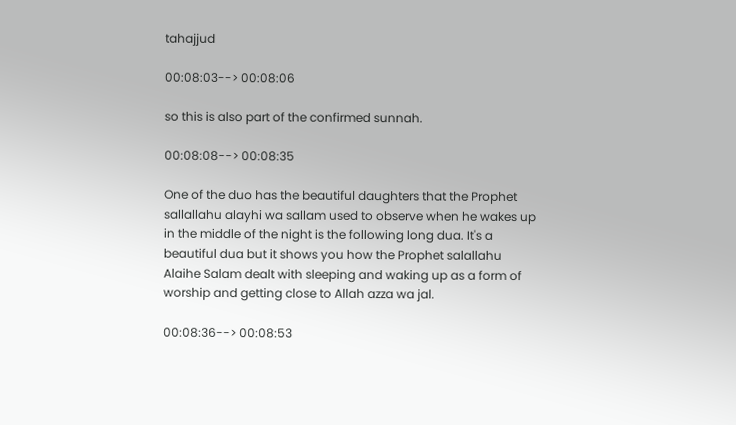tahajjud

00:08:03--> 00:08:06

so this is also part of the confirmed sunnah.

00:08:08--> 00:08:35

One of the duo has the beautiful daughters that the Prophet sallallahu alayhi wa sallam used to observe when he wakes up in the middle of the night is the following long dua. It's a beautiful dua but it shows you how the Prophet salallahu Alaihe Salam dealt with sleeping and waking up as a form of worship and getting close to Allah azza wa jal.

00:08:36--> 00:08:53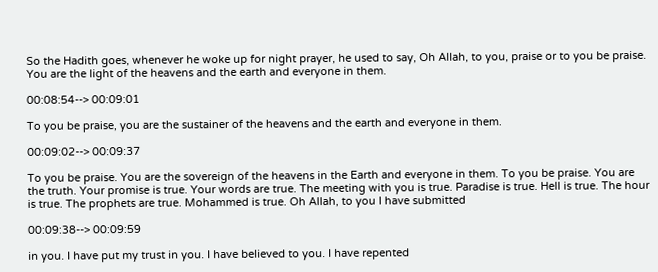So the Hadith goes, whenever he woke up for night prayer, he used to say, Oh Allah, to you, praise or to you be praise. You are the light of the heavens and the earth and everyone in them.

00:08:54--> 00:09:01

To you be praise, you are the sustainer of the heavens and the earth and everyone in them.

00:09:02--> 00:09:37

To you be praise. You are the sovereign of the heavens in the Earth and everyone in them. To you be praise. You are the truth. Your promise is true. Your words are true. The meeting with you is true. Paradise is true. Hell is true. The hour is true. The prophets are true. Mohammed is true. Oh Allah, to you I have submitted

00:09:38--> 00:09:59

in you. I have put my trust in you. I have believed to you. I have repented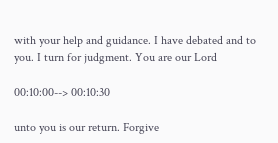with your help and guidance. I have debated and to you. I turn for judgment. You are our Lord

00:10:00--> 00:10:30

unto you is our return. Forgive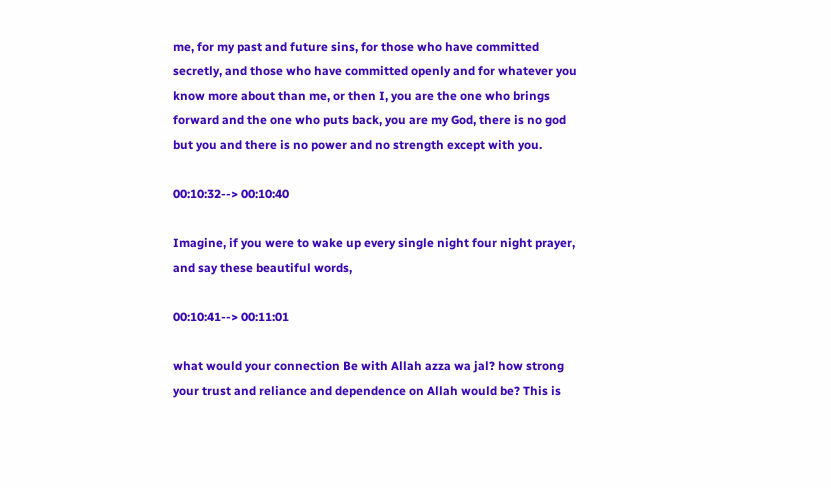me, for my past and future sins, for those who have committed secretly, and those who have committed openly and for whatever you know more about than me, or then I, you are the one who brings forward and the one who puts back, you are my God, there is no god but you and there is no power and no strength except with you.

00:10:32--> 00:10:40

Imagine, if you were to wake up every single night four night prayer, and say these beautiful words,

00:10:41--> 00:11:01

what would your connection Be with Allah azza wa jal? how strong your trust and reliance and dependence on Allah would be? This is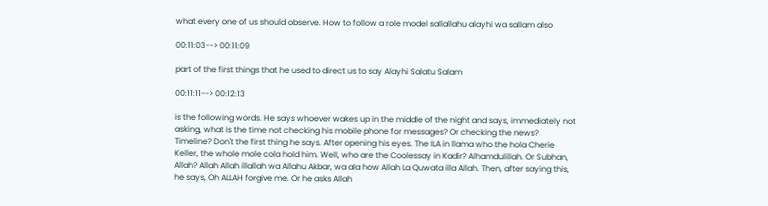what every one of us should observe. How to follow a role model sallallahu alayhi wa sallam also

00:11:03--> 00:11:09

part of the first things that he used to direct us to say Alayhi Salatu Salam

00:11:11--> 00:12:13

is the following words. He says whoever wakes up in the middle of the night and says, immediately not asking, what is the time not checking his mobile phone for messages? Or checking the news? Timeline? Don't the first thing he says. After opening his eyes. The ILA in llama who the hola Cherie Keller, the whole mole cola hold him. Well, who are the Coolessay in Kadir? Alhamdulillah. Or Subhan, Allah? Allah Allah illallah wa Allahu Akbar, wa ala how Allah La Quwata illa Allah. Then, after saying this, he says, Oh ALLAH forgive me. Or he asks Allah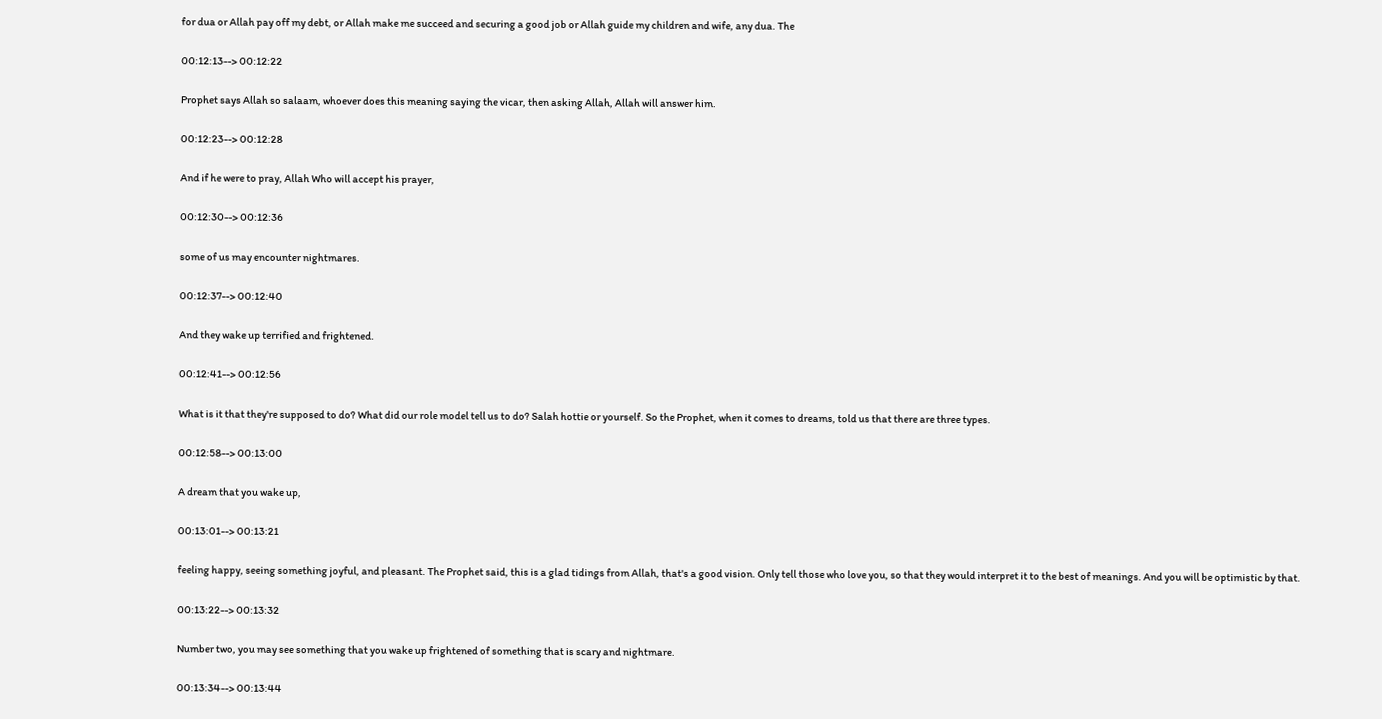for dua or Allah pay off my debt, or Allah make me succeed and securing a good job or Allah guide my children and wife, any dua. The

00:12:13--> 00:12:22

Prophet says Allah so salaam, whoever does this meaning saying the vicar, then asking Allah, Allah will answer him.

00:12:23--> 00:12:28

And if he were to pray, Allah Who will accept his prayer,

00:12:30--> 00:12:36

some of us may encounter nightmares.

00:12:37--> 00:12:40

And they wake up terrified and frightened.

00:12:41--> 00:12:56

What is it that they're supposed to do? What did our role model tell us to do? Salah hottie or yourself. So the Prophet, when it comes to dreams, told us that there are three types.

00:12:58--> 00:13:00

A dream that you wake up,

00:13:01--> 00:13:21

feeling happy, seeing something joyful, and pleasant. The Prophet said, this is a glad tidings from Allah, that's a good vision. Only tell those who love you, so that they would interpret it to the best of meanings. And you will be optimistic by that.

00:13:22--> 00:13:32

Number two, you may see something that you wake up frightened of something that is scary and nightmare.

00:13:34--> 00:13:44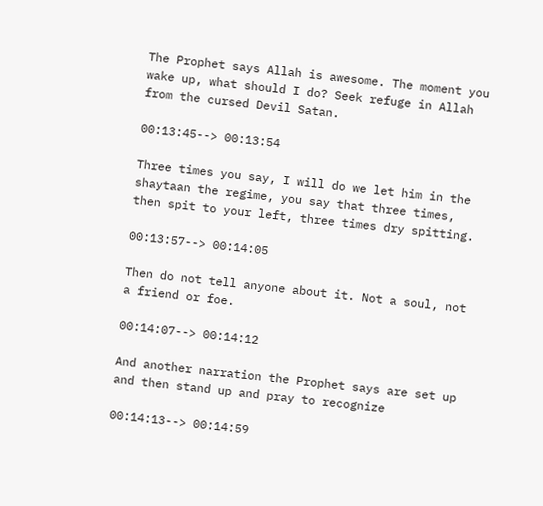The Prophet says Allah is awesome. The moment you wake up, what should I do? Seek refuge in Allah from the cursed Devil Satan.

00:13:45--> 00:13:54

Three times you say, I will do we let him in the shaytaan the regime, you say that three times, then spit to your left, three times dry spitting.

00:13:57--> 00:14:05

Then do not tell anyone about it. Not a soul, not a friend or foe.

00:14:07--> 00:14:12

And another narration the Prophet says are set up and then stand up and pray to recognize

00:14:13--> 00:14:59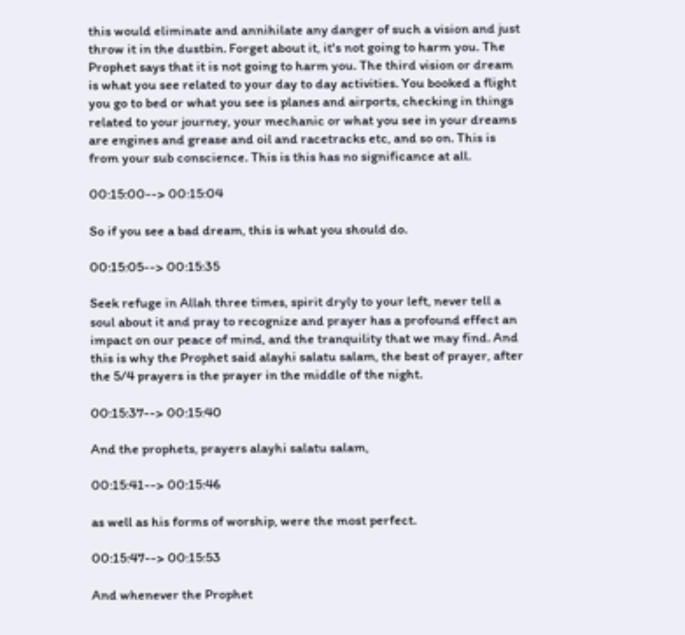this would eliminate and annihilate any danger of such a vision and just throw it in the dustbin. Forget about it, it's not going to harm you. The Prophet says that it is not going to harm you. The third vision or dream is what you see related to your day to day activities. You booked a flight you go to bed or what you see is planes and airports, checking in things related to your journey, your mechanic or what you see in your dreams are engines and grease and oil and racetracks etc, and so on. This is from your sub conscience. This is this has no significance at all.

00:15:00--> 00:15:04

So if you see a bad dream, this is what you should do.

00:15:05--> 00:15:35

Seek refuge in Allah three times, spirit dryly to your left, never tell a soul about it and pray to recognize and prayer has a profound effect an impact on our peace of mind, and the tranquility that we may find. And this is why the Prophet said alayhi salatu salam, the best of prayer, after the 5/4 prayers is the prayer in the middle of the night.

00:15:37--> 00:15:40

And the prophets, prayers alayhi salatu salam,

00:15:41--> 00:15:46

as well as his forms of worship, were the most perfect.

00:15:47--> 00:15:53

And whenever the Prophet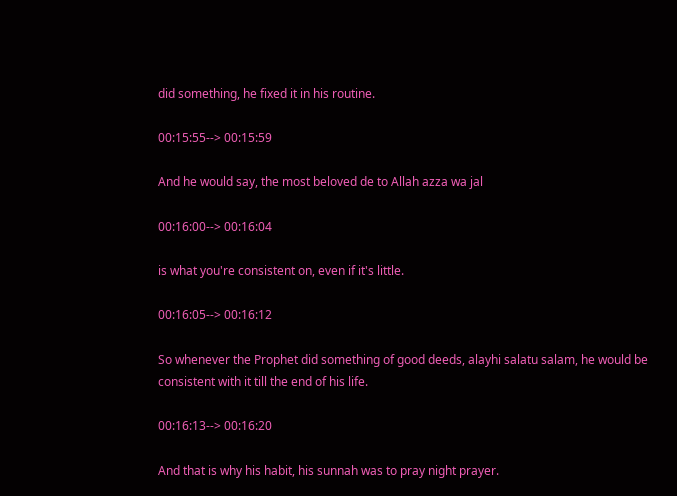did something, he fixed it in his routine.

00:15:55--> 00:15:59

And he would say, the most beloved de to Allah azza wa jal

00:16:00--> 00:16:04

is what you're consistent on, even if it's little.

00:16:05--> 00:16:12

So whenever the Prophet did something of good deeds, alayhi salatu salam, he would be consistent with it till the end of his life.

00:16:13--> 00:16:20

And that is why his habit, his sunnah was to pray night prayer.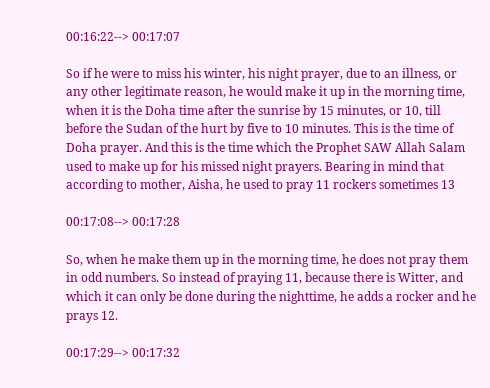00:16:22--> 00:17:07

So if he were to miss his winter, his night prayer, due to an illness, or any other legitimate reason, he would make it up in the morning time, when it is the Doha time after the sunrise by 15 minutes, or 10, till before the Sudan of the hurt by five to 10 minutes. This is the time of Doha prayer. And this is the time which the Prophet SAW Allah Salam used to make up for his missed night prayers. Bearing in mind that according to mother, Aisha, he used to pray 11 rockers sometimes 13

00:17:08--> 00:17:28

So, when he make them up in the morning time, he does not pray them in odd numbers. So instead of praying 11, because there is Witter, and which it can only be done during the nighttime, he adds a rocker and he prays 12.

00:17:29--> 00:17:32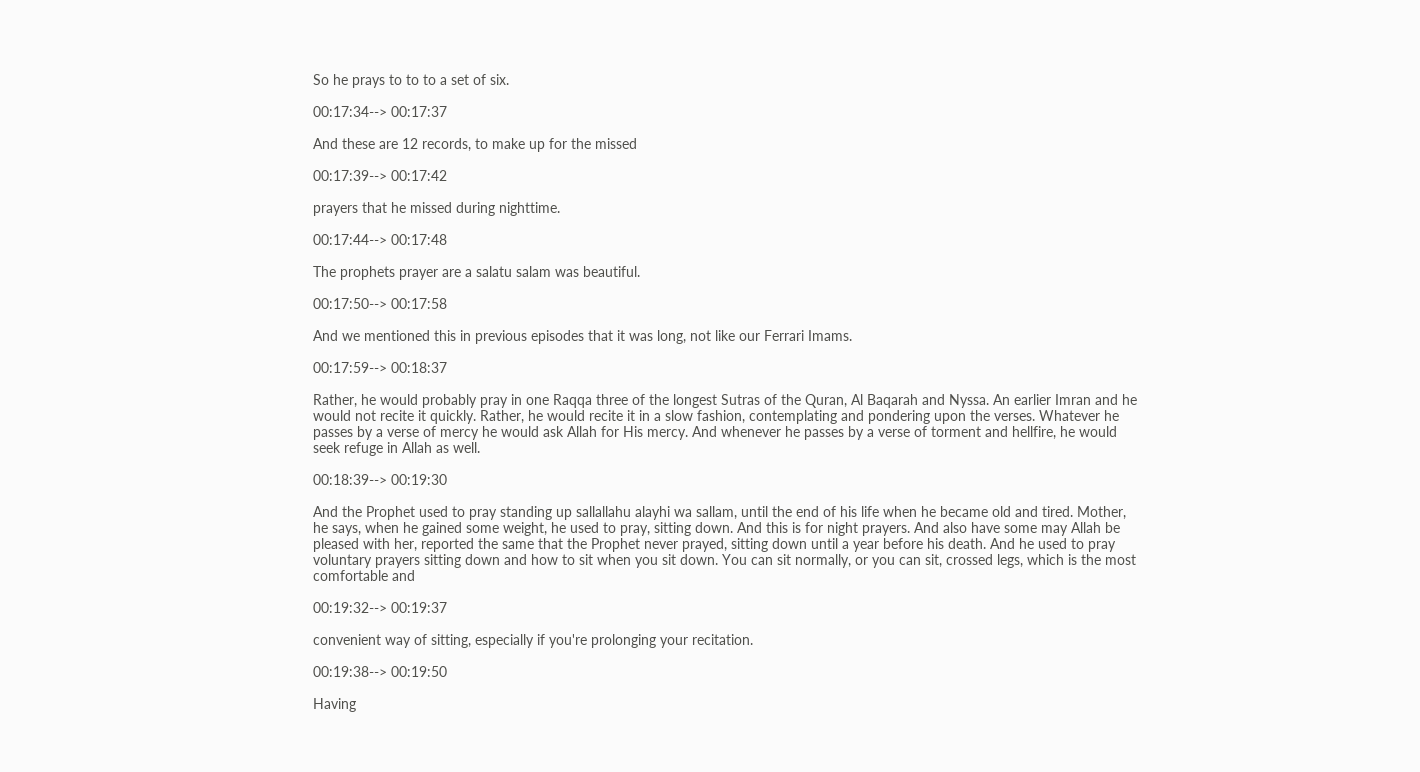So he prays to to to a set of six.

00:17:34--> 00:17:37

And these are 12 records, to make up for the missed

00:17:39--> 00:17:42

prayers that he missed during nighttime.

00:17:44--> 00:17:48

The prophets prayer are a salatu salam was beautiful.

00:17:50--> 00:17:58

And we mentioned this in previous episodes that it was long, not like our Ferrari Imams.

00:17:59--> 00:18:37

Rather, he would probably pray in one Raqqa three of the longest Sutras of the Quran, Al Baqarah and Nyssa. An earlier Imran and he would not recite it quickly. Rather, he would recite it in a slow fashion, contemplating and pondering upon the verses. Whatever he passes by a verse of mercy he would ask Allah for His mercy. And whenever he passes by a verse of torment and hellfire, he would seek refuge in Allah as well.

00:18:39--> 00:19:30

And the Prophet used to pray standing up sallallahu alayhi wa sallam, until the end of his life when he became old and tired. Mother, he says, when he gained some weight, he used to pray, sitting down. And this is for night prayers. And also have some may Allah be pleased with her, reported the same that the Prophet never prayed, sitting down until a year before his death. And he used to pray voluntary prayers sitting down and how to sit when you sit down. You can sit normally, or you can sit, crossed legs, which is the most comfortable and

00:19:32--> 00:19:37

convenient way of sitting, especially if you're prolonging your recitation.

00:19:38--> 00:19:50

Having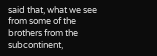said that, what we see from some of the brothers from the subcontinent,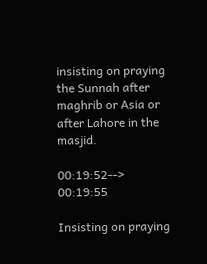insisting on praying the Sunnah after maghrib or Asia or after Lahore in the masjid.

00:19:52--> 00:19:55

Insisting on praying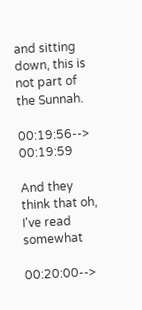and sitting down, this is not part of the Sunnah.

00:19:56--> 00:19:59

And they think that oh, I've read somewhat

00:20:00-->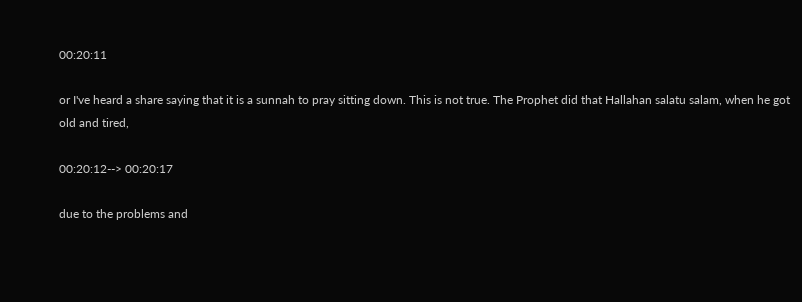00:20:11

or I've heard a share saying that it is a sunnah to pray sitting down. This is not true. The Prophet did that Hallahan salatu salam, when he got old and tired,

00:20:12--> 00:20:17

due to the problems and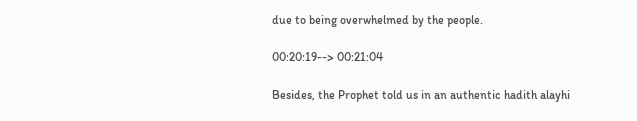due to being overwhelmed by the people.

00:20:19--> 00:21:04

Besides, the Prophet told us in an authentic hadith alayhi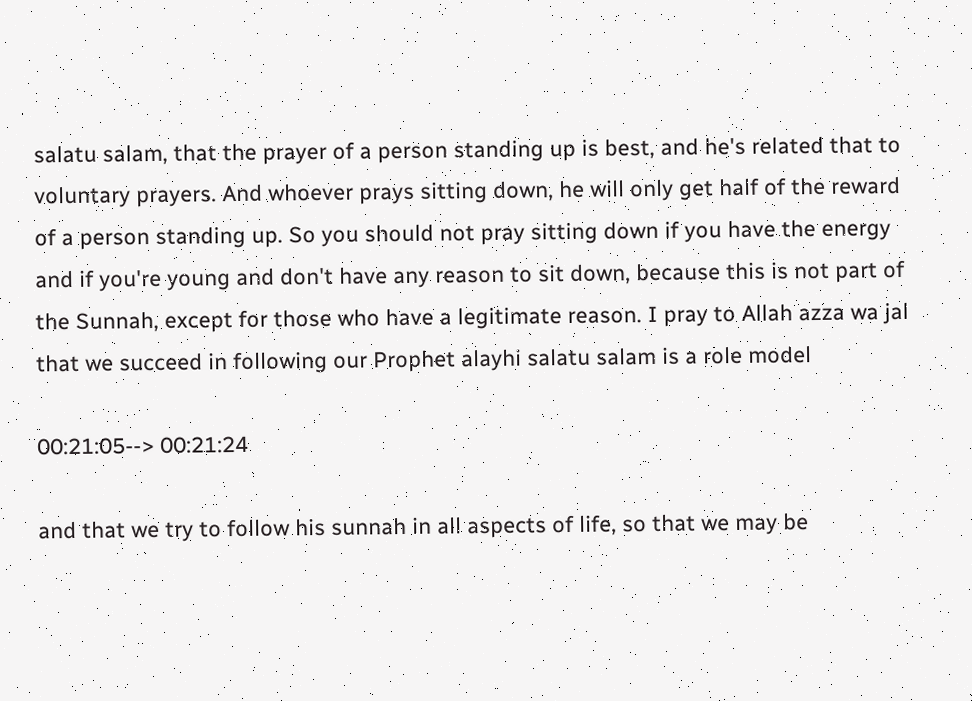salatu salam, that the prayer of a person standing up is best, and he's related that to voluntary prayers. And whoever prays sitting down, he will only get half of the reward of a person standing up. So you should not pray sitting down if you have the energy and if you're young and don't have any reason to sit down, because this is not part of the Sunnah, except for those who have a legitimate reason. I pray to Allah azza wa jal that we succeed in following our Prophet alayhi salatu salam is a role model

00:21:05--> 00:21:24

and that we try to follow his sunnah in all aspects of life, so that we may be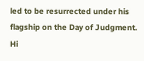led to be resurrected under his flagship on the Day of Judgment. Hi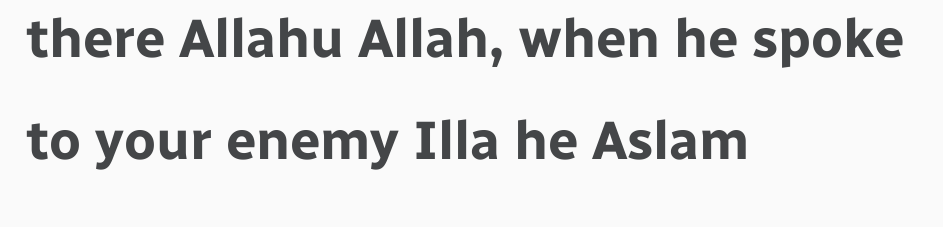there Allahu Allah, when he spoke to your enemy Illa he Aslam